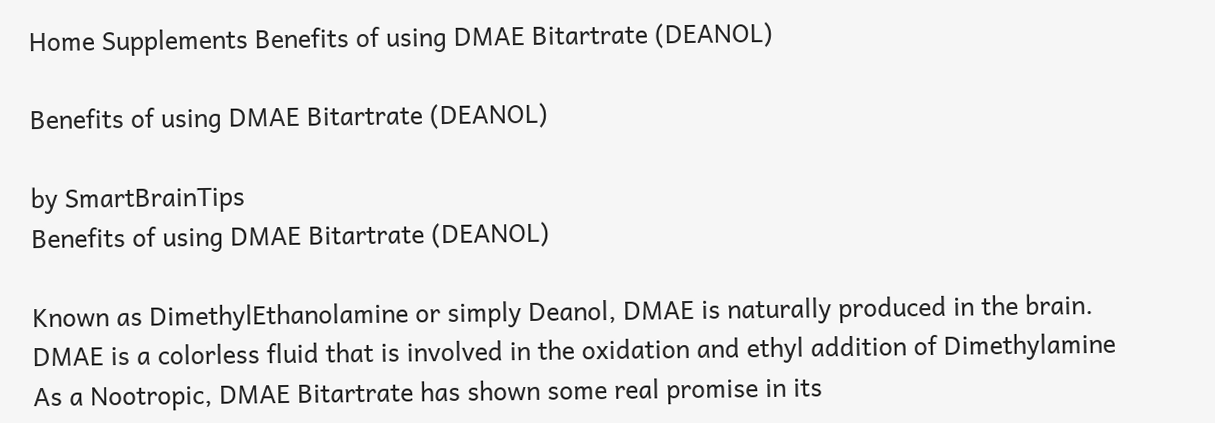Home Supplements Benefits of using DMAE Bitartrate (DEANOL)

Benefits of using DMAE Bitartrate (DEANOL)

by SmartBrainTips
Benefits of using DMAE Bitartrate (DEANOL)

Known as DimethylEthanolamine or simply Deanol, DMAE is naturally produced in the brain. DMAE is a colorless fluid that is involved in the oxidation and ethyl addition of Dimethylamine As a Nootropic, DMAE Bitartrate has shown some real promise in its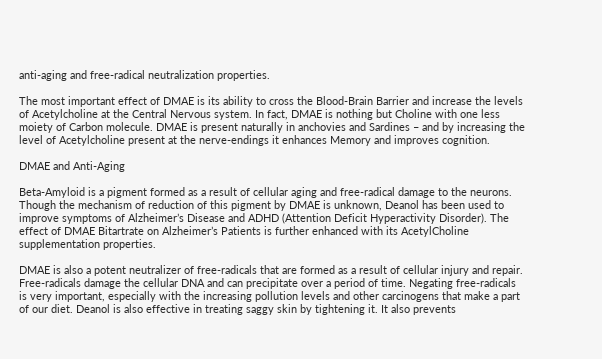anti-aging and free-radical neutralization properties.

The most important effect of DMAE is its ability to cross the Blood-Brain Barrier and increase the levels of Acetylcholine at the Central Nervous system. In fact, DMAE is nothing but Choline with one less moiety of Carbon molecule. DMAE is present naturally in anchovies and Sardines – and by increasing the level of Acetylcholine present at the nerve-endings it enhances Memory and improves cognition.

DMAE and Anti-Aging

Beta-Amyloid is a pigment formed as a result of cellular aging and free-radical damage to the neurons. Though the mechanism of reduction of this pigment by DMAE is unknown, Deanol has been used to improve symptoms of Alzheimer’s Disease and ADHD (Attention Deficit Hyperactivity Disorder). The effect of DMAE Bitartrate on Alzheimer’s Patients is further enhanced with its AcetylCholine supplementation properties.

DMAE is also a potent neutralizer of free-radicals that are formed as a result of cellular injury and repair. Free-radicals damage the cellular DNA and can precipitate over a period of time. Negating free-radicals is very important, especially with the increasing pollution levels and other carcinogens that make a part of our diet. Deanol is also effective in treating saggy skin by tightening it. It also prevents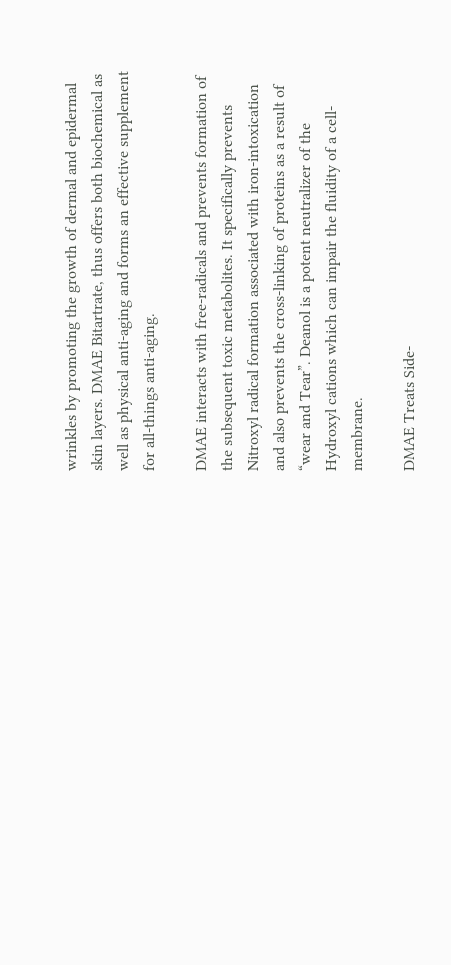wrinkles by promoting the growth of dermal and epidermal skin layers. DMAE Bitartrate, thus offers both biochemical as well as physical anti-aging and forms an effective supplement for all-things anti-aging.

DMAE interacts with free-radicals and prevents formation of the subsequent toxic metabolites. It specifically prevents Nitroxyl radical formation associated with iron-intoxication and also prevents the cross-linking of proteins as a result of “wear and Tear”. Deanol is a potent neutralizer of the Hydroxyl cations which can impair the fluidity of a cell-membrane.

DMAE Treats Side-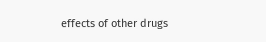effects of other drugs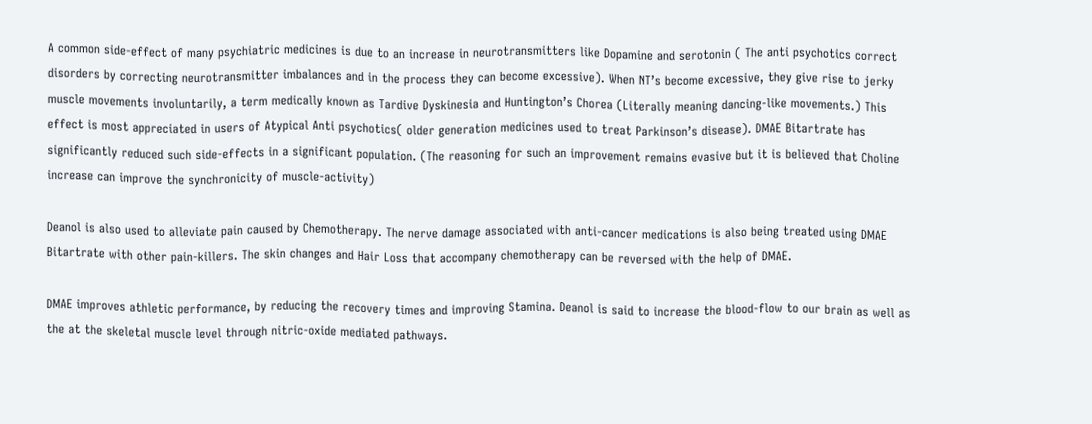A common side-effect of many psychiatric medicines is due to an increase in neurotransmitters like Dopamine and serotonin ( The anti psychotics correct disorders by correcting neurotransmitter imbalances and in the process they can become excessive). When NT’s become excessive, they give rise to jerky muscle movements involuntarily, a term medically known as Tardive Dyskinesia and Huntington’s Chorea (Literally meaning dancing-like movements.) This effect is most appreciated in users of Atypical Anti psychotics( older generation medicines used to treat Parkinson’s disease). DMAE Bitartrate has significantly reduced such side-effects in a significant population. (The reasoning for such an improvement remains evasive but it is believed that Choline increase can improve the synchronicity of muscle-activity)

Deanol is also used to alleviate pain caused by Chemotherapy. The nerve damage associated with anti-cancer medications is also being treated using DMAE Bitartrate with other pain-killers. The skin changes and Hair Loss that accompany chemotherapy can be reversed with the help of DMAE.

DMAE improves athletic performance, by reducing the recovery times and improving Stamina. Deanol is said to increase the blood-flow to our brain as well as the at the skeletal muscle level through nitric-oxide mediated pathways.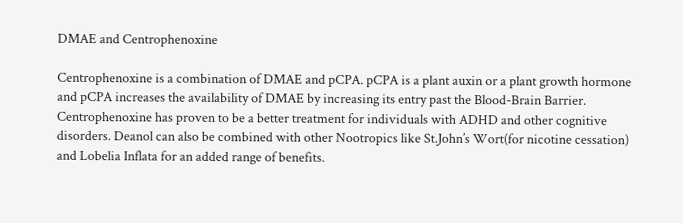DMAE and Centrophenoxine

Centrophenoxine is a combination of DMAE and pCPA. pCPA is a plant auxin or a plant growth hormone and pCPA increases the availability of DMAE by increasing its entry past the Blood-Brain Barrier. Centrophenoxine has proven to be a better treatment for individuals with ADHD and other cognitive disorders. Deanol can also be combined with other Nootropics like St.John’s Wort(for nicotine cessation) and Lobelia Inflata for an added range of benefits.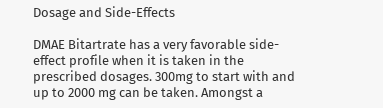Dosage and Side-Effects

DMAE Bitartrate has a very favorable side-effect profile when it is taken in the prescribed dosages. 300mg to start with and up to 2000 mg can be taken. Amongst a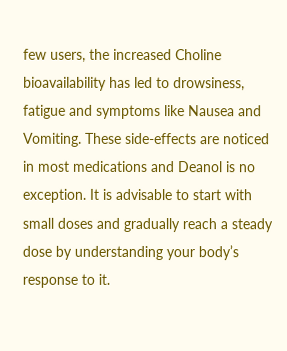few users, the increased Choline bioavailability has led to drowsiness, fatigue and symptoms like Nausea and Vomiting. These side-effects are noticed in most medications and Deanol is no exception. It is advisable to start with small doses and gradually reach a steady dose by understanding your body’s response to it.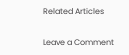Related Articles

Leave a Comment